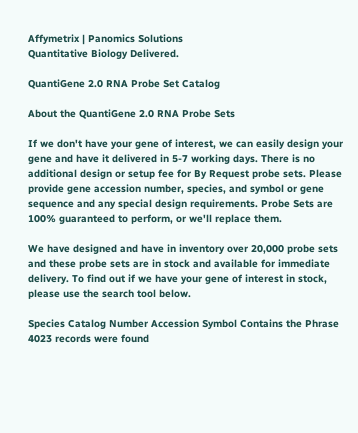Affymetrix | Panomics Solutions
Quantitative Biology Delivered.

QuantiGene 2.0 RNA Probe Set Catalog

About the QuantiGene 2.0 RNA Probe Sets

If we don't have your gene of interest, we can easily design your gene and have it delivered in 5-7 working days. There is no additional design or setup fee for By Request probe sets. Please provide gene accession number, species, and symbol or gene sequence and any special design requirements. Probe Sets are 100% guaranteed to perform, or we'll replace them.

We have designed and have in inventory over 20,000 probe sets and these probe sets are in stock and available for immediate delivery. To find out if we have your gene of interest in stock, please use the search tool below.

Species Catalog Number Accession Symbol Contains the Phrase
4023 records were found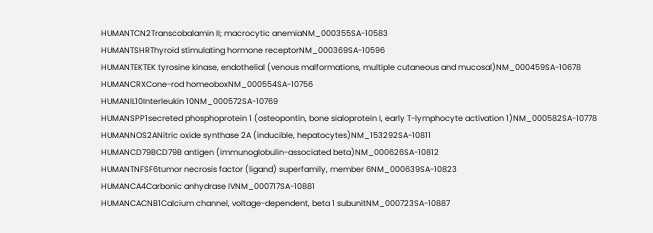HUMANTCN2Transcobalamin II; macrocytic anemiaNM_000355SA-10583
HUMANTSHRThyroid stimulating hormone receptorNM_000369SA-10596
HUMANTEKTEK tyrosine kinase, endothelial (venous malformations, multiple cutaneous and mucosal)NM_000459SA-10678
HUMANCRXCone-rod homeoboxNM_000554SA-10756
HUMANIL10Interleukin 10NM_000572SA-10769
HUMANSPP1secreted phosphoprotein 1 (osteopontin, bone sialoprotein I, early T-lymphocyte activation 1)NM_000582SA-10778
HUMANNOS2ANitric oxide synthase 2A (inducible, hepatocytes)NM_153292SA-10811
HUMANCD79BCD79B antigen (immunoglobulin-associated beta)NM_000626SA-10812
HUMANTNFSF6tumor necrosis factor (ligand) superfamily, member 6NM_000639SA-10823
HUMANCA4Carbonic anhydrase IVNM_000717SA-10881
HUMANCACNB1Calcium channel, voltage-dependent, beta 1 subunitNM_000723SA-10887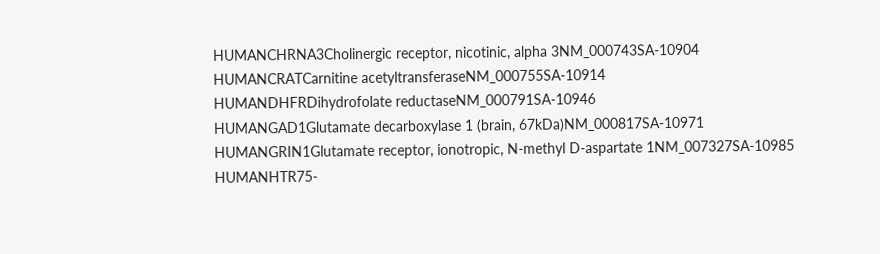HUMANCHRNA3Cholinergic receptor, nicotinic, alpha 3NM_000743SA-10904
HUMANCRATCarnitine acetyltransferaseNM_000755SA-10914
HUMANDHFRDihydrofolate reductaseNM_000791SA-10946
HUMANGAD1Glutamate decarboxylase 1 (brain, 67kDa)NM_000817SA-10971
HUMANGRIN1Glutamate receptor, ionotropic, N-methyl D-aspartate 1NM_007327SA-10985
HUMANHTR75-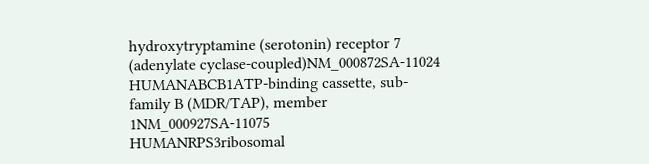hydroxytryptamine (serotonin) receptor 7 (adenylate cyclase-coupled)NM_000872SA-11024
HUMANABCB1ATP-binding cassette, sub-family B (MDR/TAP), member 1NM_000927SA-11075
HUMANRPS3ribosomal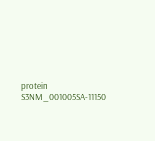protein S3NM_001005SA-11150